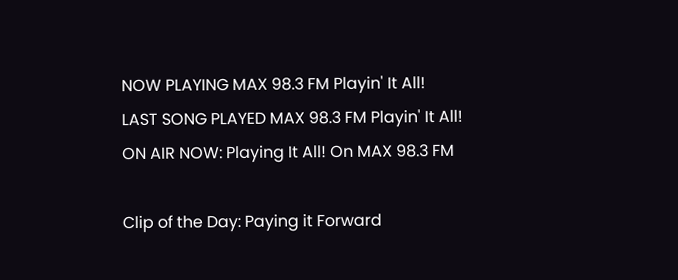NOW PLAYING MAX 98.3 FM Playin' It All!
LAST SONG PLAYED MAX 98.3 FM Playin' It All!
ON AIR NOW: Playing It All! On MAX 98.3 FM

Clip of the Day: Paying it Forward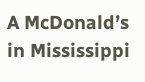A McDonald’s in Mississippi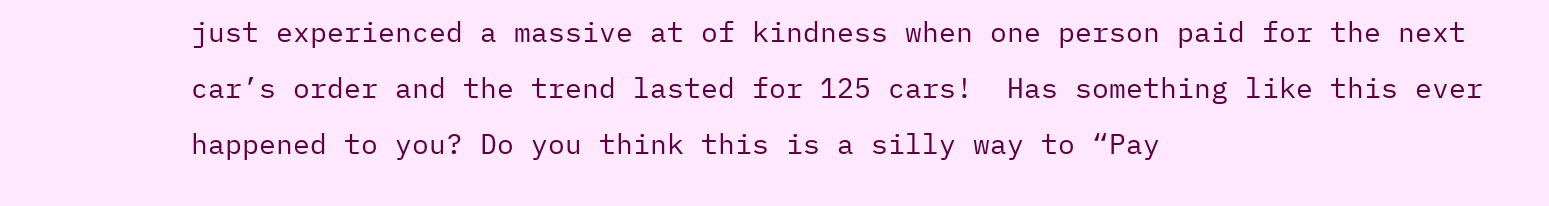just experienced a massive at of kindness when one person paid for the next car’s order and the trend lasted for 125 cars!  Has something like this ever happened to you? Do you think this is a silly way to “Pay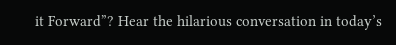it Forward”? Hear the hilarious conversation in today’s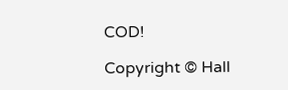COD!

Copyright © Hall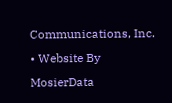Communications, Inc. • Website By MosierData